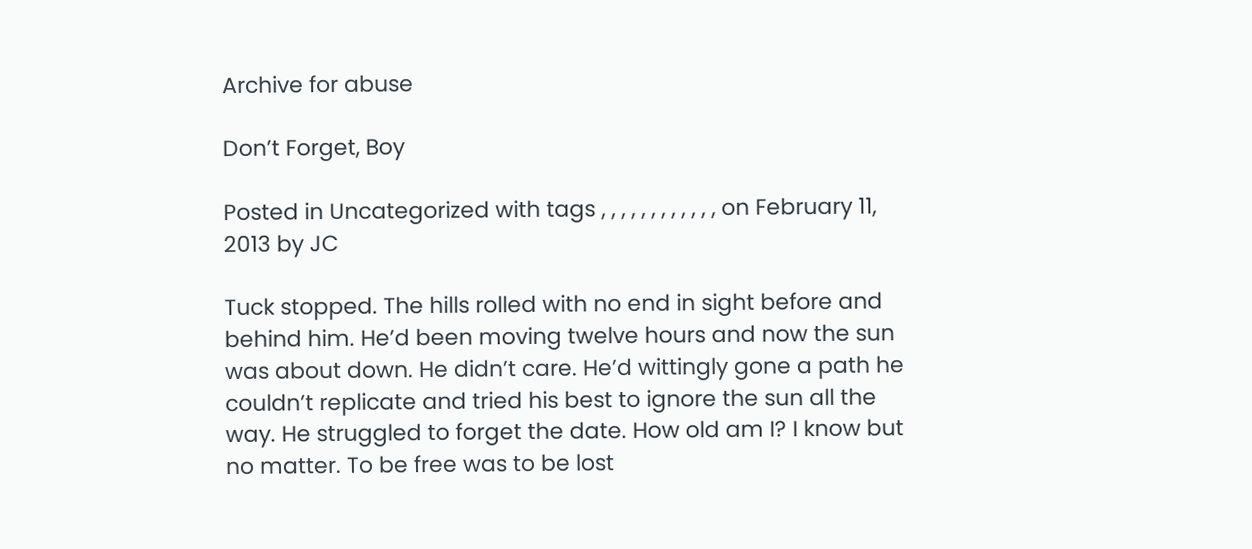Archive for abuse

Don’t Forget, Boy

Posted in Uncategorized with tags , , , , , , , , , , , , on February 11, 2013 by JC

Tuck stopped. The hills rolled with no end in sight before and behind him. He’d been moving twelve hours and now the sun was about down. He didn’t care. He’d wittingly gone a path he couldn’t replicate and tried his best to ignore the sun all the way. He struggled to forget the date. How old am I? I know but no matter. To be free was to be lost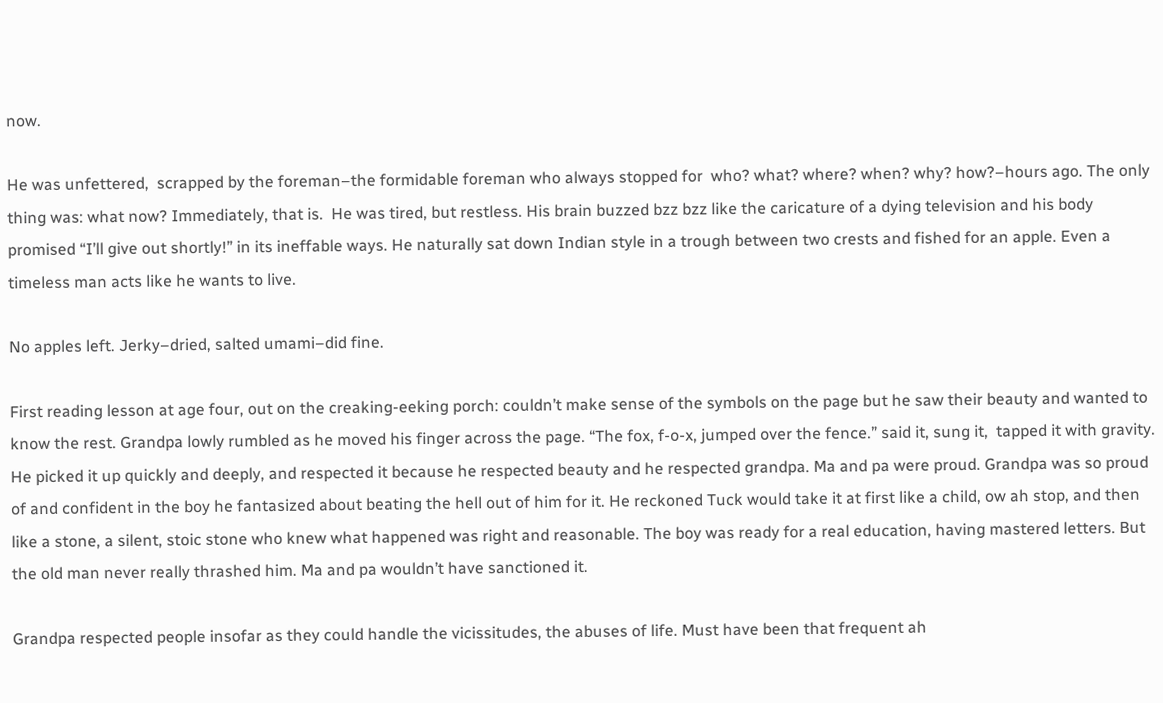now.

He was unfettered,  scrapped by the foreman–the formidable foreman who always stopped for  who? what? where? when? why? how?–hours ago. The only thing was: what now? Immediately, that is.  He was tired, but restless. His brain buzzed bzz bzz like the caricature of a dying television and his body promised “I’ll give out shortly!” in its ineffable ways. He naturally sat down Indian style in a trough between two crests and fished for an apple. Even a timeless man acts like he wants to live.

No apples left. Jerky–dried, salted umami–did fine.

First reading lesson at age four, out on the creaking-eeking porch: couldn’t make sense of the symbols on the page but he saw their beauty and wanted to know the rest. Grandpa lowly rumbled as he moved his finger across the page. “The fox, f-o-x, jumped over the fence.” said it, sung it,  tapped it with gravity. He picked it up quickly and deeply, and respected it because he respected beauty and he respected grandpa. Ma and pa were proud. Grandpa was so proud of and confident in the boy he fantasized about beating the hell out of him for it. He reckoned Tuck would take it at first like a child, ow ah stop, and then like a stone, a silent, stoic stone who knew what happened was right and reasonable. The boy was ready for a real education, having mastered letters. But the old man never really thrashed him. Ma and pa wouldn’t have sanctioned it.

Grandpa respected people insofar as they could handle the vicissitudes, the abuses of life. Must have been that frequent ah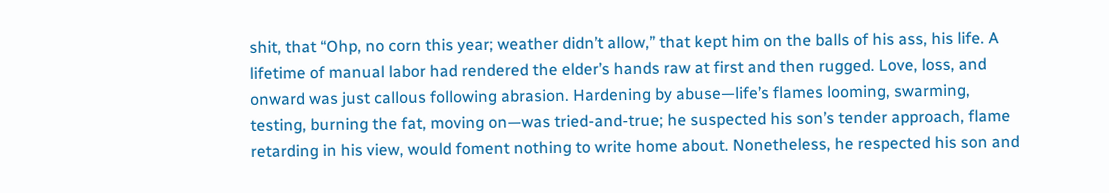shit, that “Ohp, no corn this year; weather didn’t allow,” that kept him on the balls of his ass, his life. A lifetime of manual labor had rendered the elder’s hands raw at first and then rugged. Love, loss, and onward was just callous following abrasion. Hardening by abuse—life’s flames looming, swarming, testing, burning the fat, moving on—was tried-and-true; he suspected his son’s tender approach, flame retarding in his view, would foment nothing to write home about. Nonetheless, he respected his son and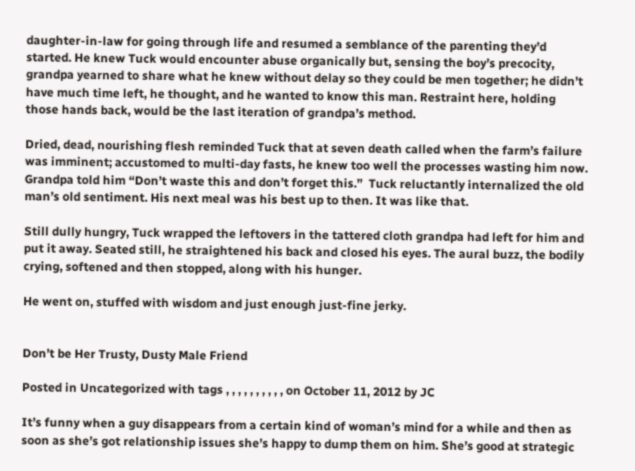daughter-in-law for going through life and resumed a semblance of the parenting they’d started. He knew Tuck would encounter abuse organically but, sensing the boy’s precocity, grandpa yearned to share what he knew without delay so they could be men together; he didn’t have much time left, he thought, and he wanted to know this man. Restraint here, holding those hands back, would be the last iteration of grandpa’s method.

Dried, dead, nourishing flesh reminded Tuck that at seven death called when the farm’s failure was imminent; accustomed to multi-day fasts, he knew too well the processes wasting him now. Grandpa told him “Don’t waste this and don’t forget this.”  Tuck reluctantly internalized the old man’s old sentiment. His next meal was his best up to then. It was like that.

Still dully hungry, Tuck wrapped the leftovers in the tattered cloth grandpa had left for him and put it away. Seated still, he straightened his back and closed his eyes. The aural buzz, the bodily crying, softened and then stopped, along with his hunger.

He went on, stuffed with wisdom and just enough just-fine jerky.


Don’t be Her Trusty, Dusty Male Friend

Posted in Uncategorized with tags , , , , , , , , , , on October 11, 2012 by JC

It’s funny when a guy disappears from a certain kind of woman’s mind for a while and then as soon as she’s got relationship issues she’s happy to dump them on him. She’s good at strategic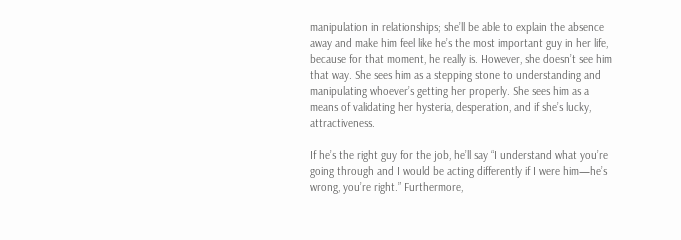manipulation in relationships; she’ll be able to explain the absence away and make him feel like he’s the most important guy in her life, because for that moment, he really is. However, she doesn’t see him that way. She sees him as a stepping stone to understanding and manipulating whoever’s getting her properly. She sees him as a means of validating her hysteria, desperation, and if she’s lucky, attractiveness.

If he’s the right guy for the job, he’ll say “I understand what you’re going through and I would be acting differently if I were him—he’s wrong, you’re right.” Furthermore,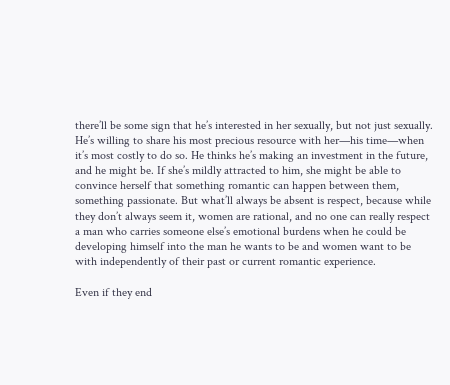there’ll be some sign that he’s interested in her sexually, but not just sexually. He’s willing to share his most precious resource with her—his time—when it’s most costly to do so. He thinks he’s making an investment in the future, and he might be. If she’s mildly attracted to him, she might be able to convince herself that something romantic can happen between them, something passionate. But what’ll always be absent is respect, because while they don’t always seem it, women are rational, and no one can really respect a man who carries someone else’s emotional burdens when he could be developing himself into the man he wants to be and women want to be with independently of their past or current romantic experience.

Even if they end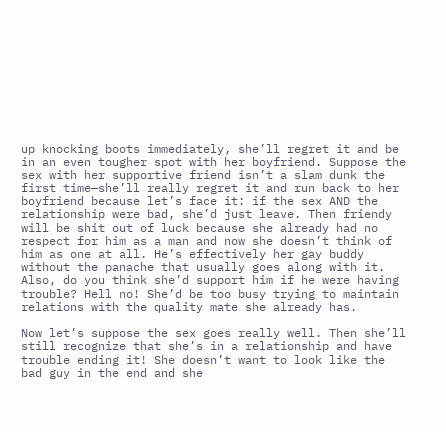up knocking boots immediately, she’ll regret it and be in an even tougher spot with her boyfriend. Suppose the sex with her supportive friend isn’t a slam dunk the first time—she’ll really regret it and run back to her boyfriend because let’s face it: if the sex AND the relationship were bad, she’d just leave. Then friendy will be shit out of luck because she already had no respect for him as a man and now she doesn’t think of him as one at all. He’s effectively her gay buddy without the panache that usually goes along with it. Also, do you think she’d support him if he were having trouble? Hell no! She’d be too busy trying to maintain relations with the quality mate she already has.

Now let’s suppose the sex goes really well. Then she’ll still recognize that she’s in a relationship and have trouble ending it! She doesn’t want to look like the bad guy in the end and she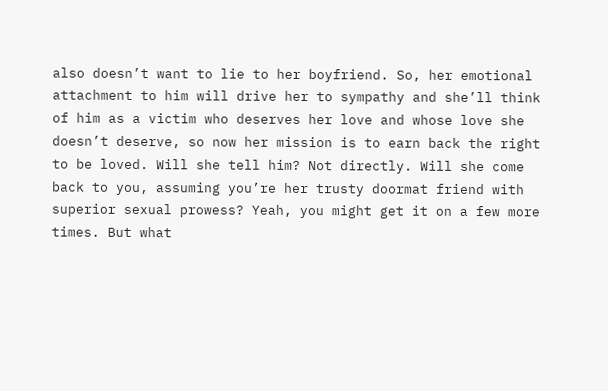also doesn’t want to lie to her boyfriend. So, her emotional attachment to him will drive her to sympathy and she’ll think of him as a victim who deserves her love and whose love she doesn’t deserve, so now her mission is to earn back the right to be loved. Will she tell him? Not directly. Will she come back to you, assuming you’re her trusty doormat friend with superior sexual prowess? Yeah, you might get it on a few more times. But what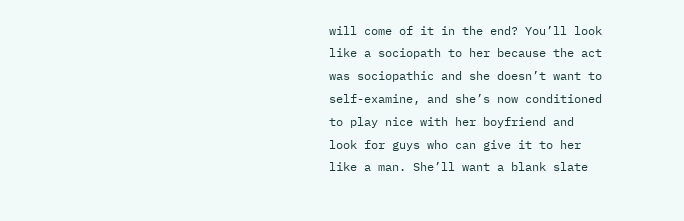will come of it in the end? You’ll look like a sociopath to her because the act was sociopathic and she doesn’t want to self-examine, and she’s now conditioned to play nice with her boyfriend and look for guys who can give it to her like a man. She’ll want a blank slate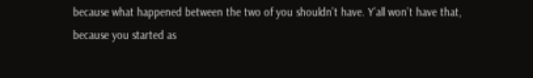because what happened between the two of you shouldn’t have. Y’all won’t have that, because you started as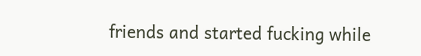friends and started fucking while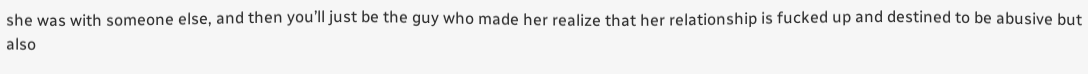she was with someone else, and then you’ll just be the guy who made her realize that her relationship is fucked up and destined to be abusive but also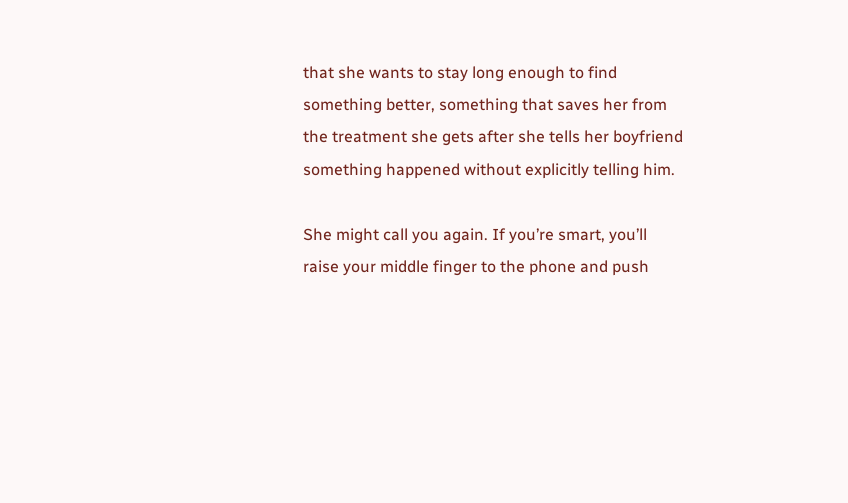that she wants to stay long enough to find something better, something that saves her from the treatment she gets after she tells her boyfriend something happened without explicitly telling him.

She might call you again. If you’re smart, you’ll raise your middle finger to the phone and push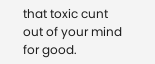that toxic cunt out of your mind for good.